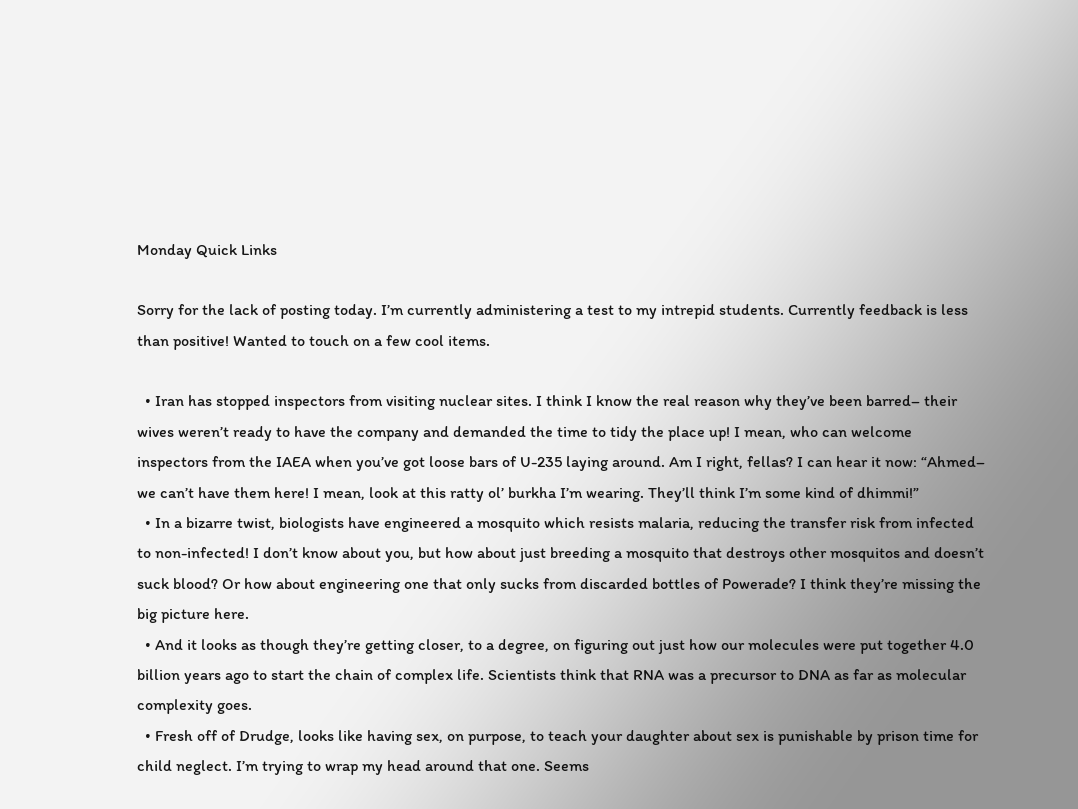Monday Quick Links

Sorry for the lack of posting today. I’m currently administering a test to my intrepid students. Currently feedback is less than positive! Wanted to touch on a few cool items.

  • Iran has stopped inspectors from visiting nuclear sites. I think I know the real reason why they’ve been barred– their wives weren’t ready to have the company and demanded the time to tidy the place up! I mean, who can welcome inspectors from the IAEA when you’ve got loose bars of U-235 laying around. Am I right, fellas? I can hear it now: “Ahmed– we can’t have them here! I mean, look at this ratty ol’ burkha I’m wearing. They’ll think I’m some kind of dhimmi!”
  • In a bizarre twist, biologists have engineered a mosquito which resists malaria, reducing the transfer risk from infected to non-infected! I don’t know about you, but how about just breeding a mosquito that destroys other mosquitos and doesn’t suck blood? Or how about engineering one that only sucks from discarded bottles of Powerade? I think they’re missing the big picture here.
  • And it looks as though they’re getting closer, to a degree, on figuring out just how our molecules were put together 4.0 billion years ago to start the chain of complex life. Scientists think that RNA was a precursor to DNA as far as molecular complexity goes.
  • Fresh off of Drudge, looks like having sex, on purpose, to teach your daughter about sex is punishable by prison time for child neglect. I’m trying to wrap my head around that one. Seems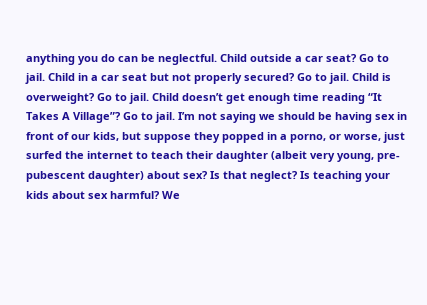anything you do can be neglectful. Child outside a car seat? Go to jail. Child in a car seat but not properly secured? Go to jail. Child is overweight? Go to jail. Child doesn’t get enough time reading “It Takes A Village”? Go to jail. I’m not saying we should be having sex in front of our kids, but suppose they popped in a porno, or worse, just surfed the internet to teach their daughter (albeit very young, pre-pubescent daughter) about sex? Is that neglect? Is teaching your kids about sex harmful? We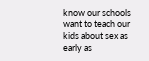know our schools want to teach our kids about sex as early as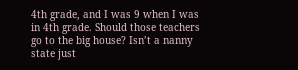4th grade, and I was 9 when I was in 4th grade. Should those teachers go to the big house? Isn’t a nanny state just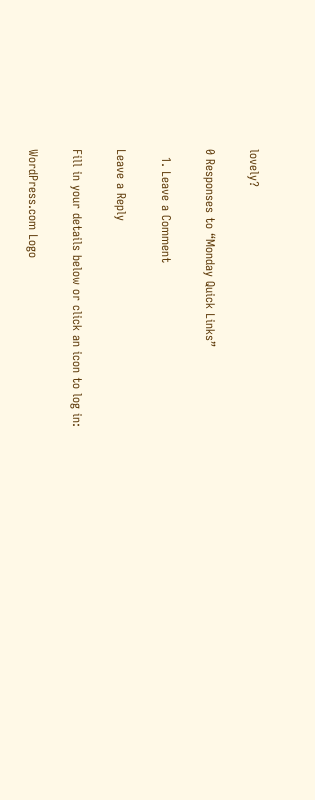lovely?

0 Responses to “Monday Quick Links”

  1. Leave a Comment

Leave a Reply

Fill in your details below or click an icon to log in:

WordPress.com Logo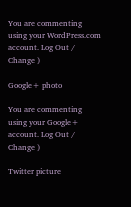You are commenting using your WordPress.com account. Log Out /  Change )

Google+ photo

You are commenting using your Google+ account. Log Out /  Change )

Twitter picture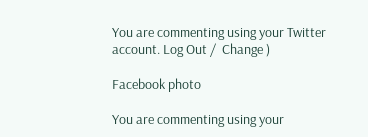You are commenting using your Twitter account. Log Out /  Change )

Facebook photo

You are commenting using your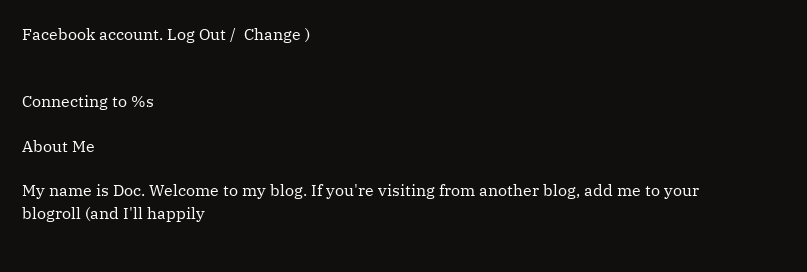Facebook account. Log Out /  Change )


Connecting to %s

About Me

My name is Doc. Welcome to my blog. If you're visiting from another blog, add me to your blogroll (and I'll happily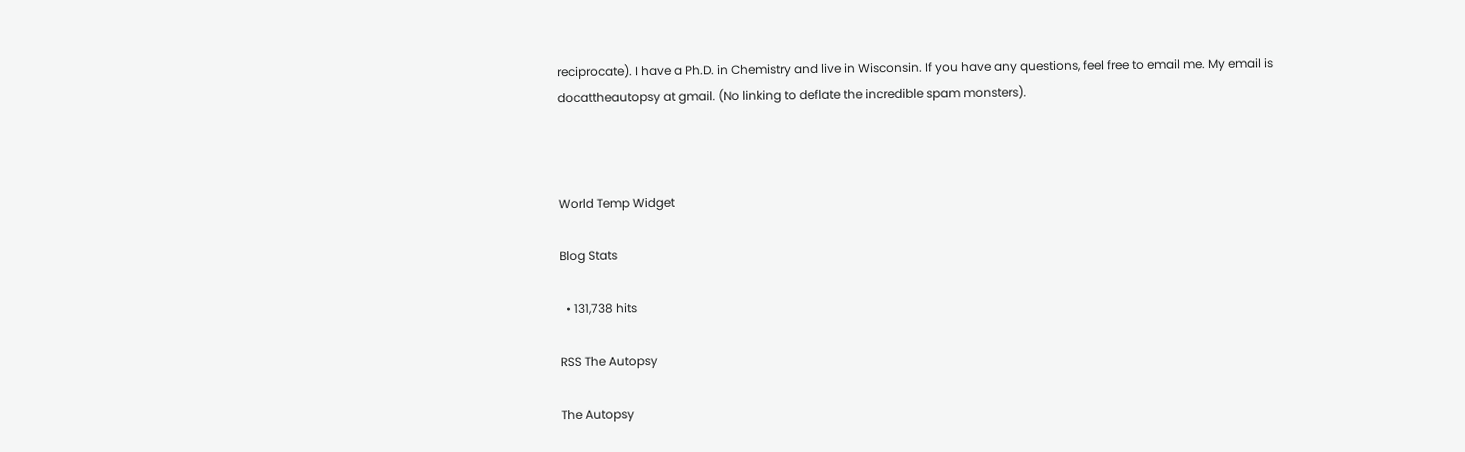reciprocate). I have a Ph.D. in Chemistry and live in Wisconsin. If you have any questions, feel free to email me. My email is docattheautopsy at gmail. (No linking to deflate the incredible spam monsters).



World Temp Widget

Blog Stats

  • 131,738 hits

RSS The Autopsy

The Autopsy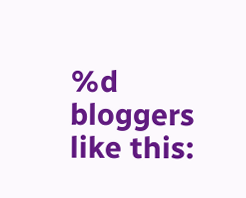%d bloggers like this: